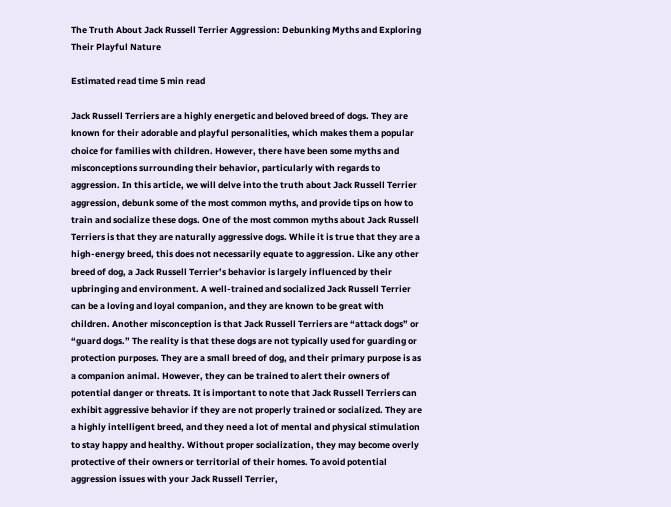The Truth About Jack Russell Terrier Aggression: Debunking Myths and Exploring Their Playful Nature

Estimated read time 5 min read

Jack Russell Terriers are a highly energetic and beloved breed of dogs. They are known for their adorable and playful personalities, which makes them a popular choice for families with children. However, there have been some myths and misconceptions surrounding their behavior, particularly with regards to aggression. In this article, we will delve into the truth about Jack Russell Terrier aggression, debunk some of the most common myths, and provide tips on how to train and socialize these dogs. One of the most common myths about Jack Russell Terriers is that they are naturally aggressive dogs. While it is true that they are a high-energy breed, this does not necessarily equate to aggression. Like any other breed of dog, a Jack Russell Terrier’s behavior is largely influenced by their upbringing and environment. A well-trained and socialized Jack Russell Terrier can be a loving and loyal companion, and they are known to be great with children. Another misconception is that Jack Russell Terriers are “attack dogs” or “guard dogs.” The reality is that these dogs are not typically used for guarding or protection purposes. They are a small breed of dog, and their primary purpose is as a companion animal. However, they can be trained to alert their owners of potential danger or threats. It is important to note that Jack Russell Terriers can exhibit aggressive behavior if they are not properly trained or socialized. They are a highly intelligent breed, and they need a lot of mental and physical stimulation to stay happy and healthy. Without proper socialization, they may become overly protective of their owners or territorial of their homes. To avoid potential aggression issues with your Jack Russell Terrier,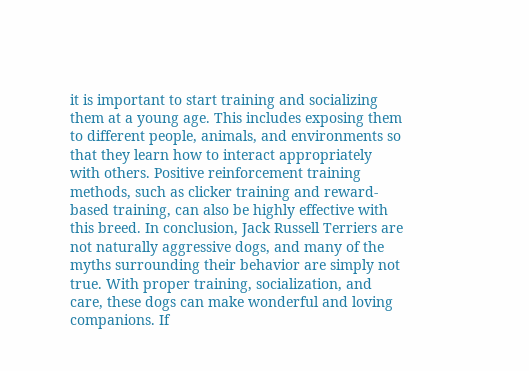it is important to start training and socializing them at a young age. This includes exposing them to different people, animals, and environments so that they learn how to interact appropriately with others. Positive reinforcement training methods, such as clicker training and reward-based training, can also be highly effective with this breed. In conclusion, Jack Russell Terriers are not naturally aggressive dogs, and many of the myths surrounding their behavior are simply not true. With proper training, socialization, and care, these dogs can make wonderful and loving companions. If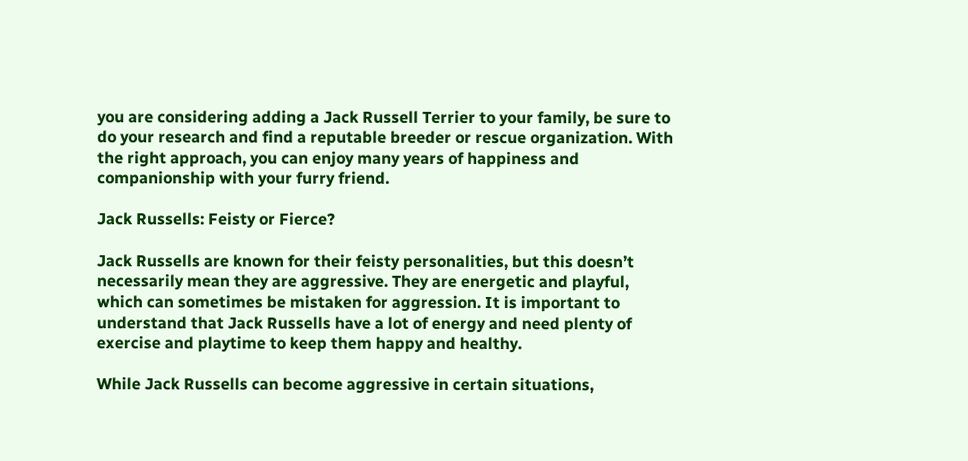you are considering adding a Jack Russell Terrier to your family, be sure to do your research and find a reputable breeder or rescue organization. With the right approach, you can enjoy many years of happiness and companionship with your furry friend.

Jack Russells: Feisty or Fierce?

Jack Russells are known for their feisty personalities, but this doesn’t necessarily mean they are aggressive. They are energetic and playful, which can sometimes be mistaken for aggression. It is important to understand that Jack Russells have a lot of energy and need plenty of exercise and playtime to keep them happy and healthy.

While Jack Russells can become aggressive in certain situations,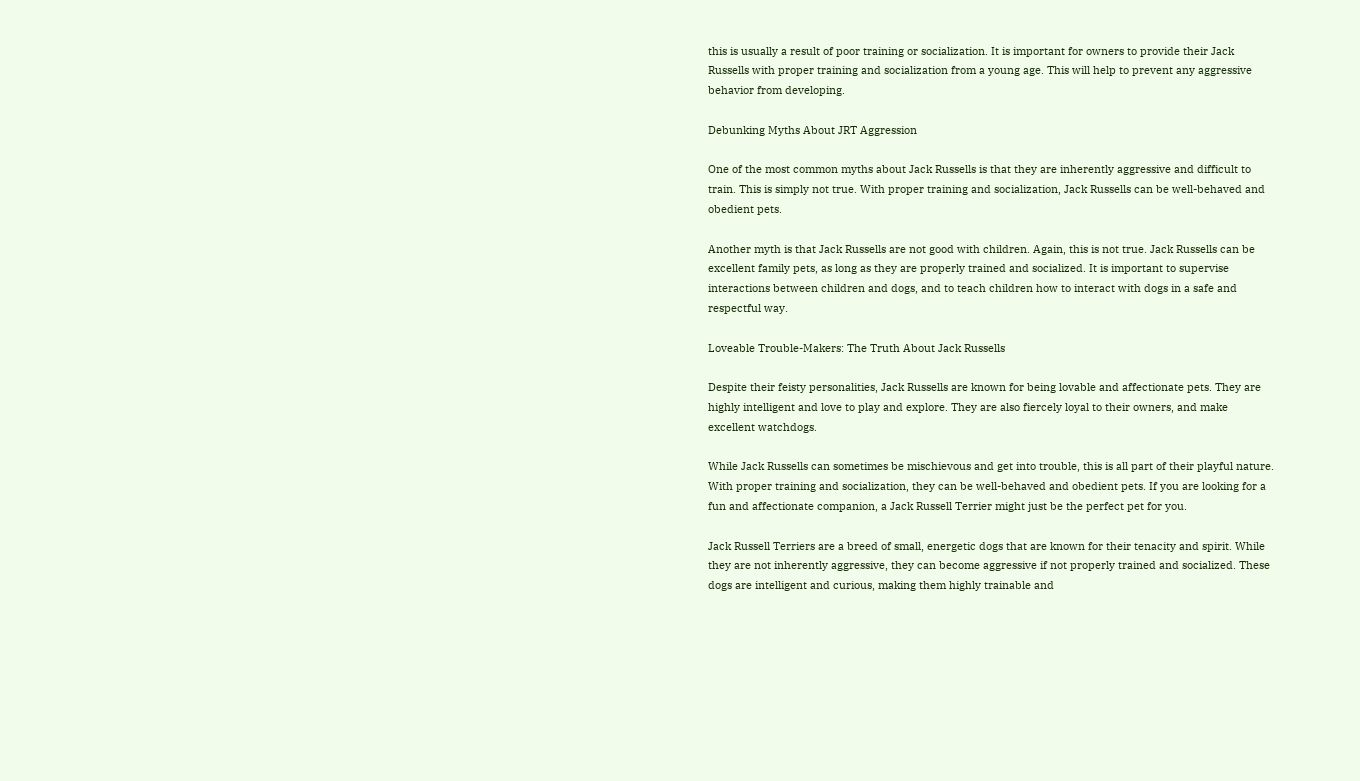this is usually a result of poor training or socialization. It is important for owners to provide their Jack Russells with proper training and socialization from a young age. This will help to prevent any aggressive behavior from developing.

Debunking Myths About JRT Aggression

One of the most common myths about Jack Russells is that they are inherently aggressive and difficult to train. This is simply not true. With proper training and socialization, Jack Russells can be well-behaved and obedient pets.

Another myth is that Jack Russells are not good with children. Again, this is not true. Jack Russells can be excellent family pets, as long as they are properly trained and socialized. It is important to supervise interactions between children and dogs, and to teach children how to interact with dogs in a safe and respectful way.

Loveable Trouble-Makers: The Truth About Jack Russells

Despite their feisty personalities, Jack Russells are known for being lovable and affectionate pets. They are highly intelligent and love to play and explore. They are also fiercely loyal to their owners, and make excellent watchdogs.

While Jack Russells can sometimes be mischievous and get into trouble, this is all part of their playful nature. With proper training and socialization, they can be well-behaved and obedient pets. If you are looking for a fun and affectionate companion, a Jack Russell Terrier might just be the perfect pet for you.

Jack Russell Terriers are a breed of small, energetic dogs that are known for their tenacity and spirit. While they are not inherently aggressive, they can become aggressive if not properly trained and socialized. These dogs are intelligent and curious, making them highly trainable and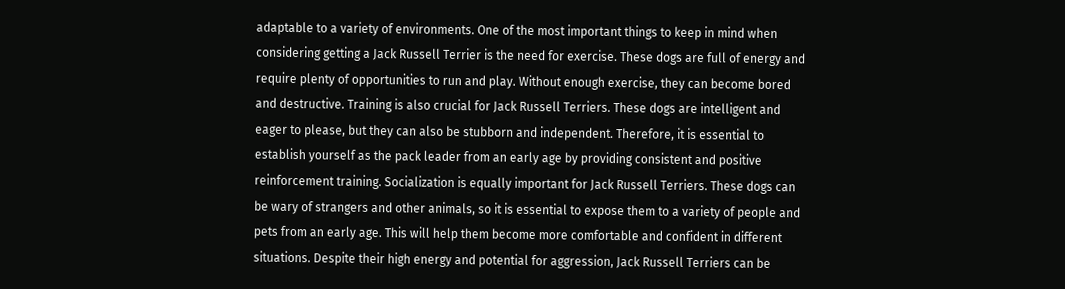adaptable to a variety of environments. One of the most important things to keep in mind when considering getting a Jack Russell Terrier is the need for exercise. These dogs are full of energy and require plenty of opportunities to run and play. Without enough exercise, they can become bored and destructive. Training is also crucial for Jack Russell Terriers. These dogs are intelligent and eager to please, but they can also be stubborn and independent. Therefore, it is essential to establish yourself as the pack leader from an early age by providing consistent and positive reinforcement training. Socialization is equally important for Jack Russell Terriers. These dogs can be wary of strangers and other animals, so it is essential to expose them to a variety of people and pets from an early age. This will help them become more comfortable and confident in different situations. Despite their high energy and potential for aggression, Jack Russell Terriers can be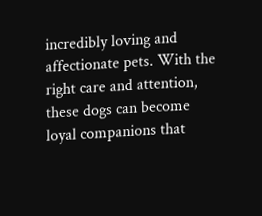incredibly loving and affectionate pets. With the right care and attention, these dogs can become loyal companions that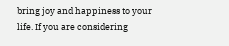bring joy and happiness to your life. If you are considering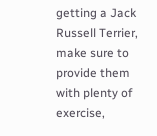getting a Jack Russell Terrier, make sure to provide them with plenty of exercise,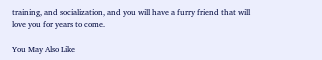training, and socialization, and you will have a furry friend that will love you for years to come.

You May Also Like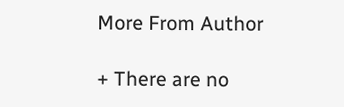More From Author

+ There are no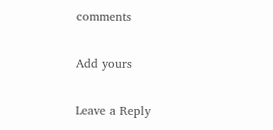comments

Add yours

Leave a Reply